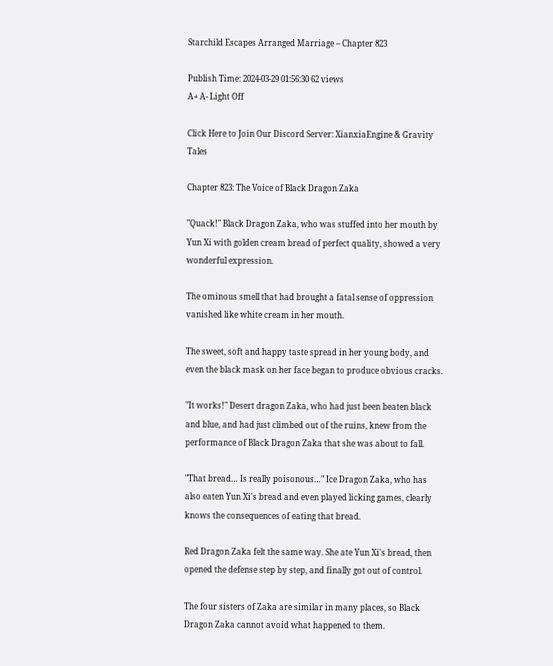Starchild Escapes Arranged Marriage – Chapter 823

Publish Time: 2024-03-29 01:56:30 62 views
A+ A- Light Off

Click Here to Join Our Discord Server: XianxiaEngine & Gravity Tales

Chapter 823: The Voice of Black Dragon Zaka

"Quack!" Black Dragon Zaka, who was stuffed into her mouth by Yun Xi with golden cream bread of perfect quality, showed a very wonderful expression.

The ominous smell that had brought a fatal sense of oppression vanished like white cream in her mouth.

The sweet, soft and happy taste spread in her young body, and even the black mask on her face began to produce obvious cracks.

"It works!" Desert dragon Zaka, who had just been beaten black and blue, and had just climbed out of the ruins, knew from the performance of Black Dragon Zaka that she was about to fall.

"That bread… Is really poisonous…" Ice Dragon Zaka, who has also eaten Yun Xi's bread and even played licking games, clearly knows the consequences of eating that bread.

Red Dragon Zaka felt the same way. She ate Yun Xi's bread, then opened the defense step by step, and finally got out of control.

The four sisters of Zaka are similar in many places, so Black Dragon Zaka cannot avoid what happened to them.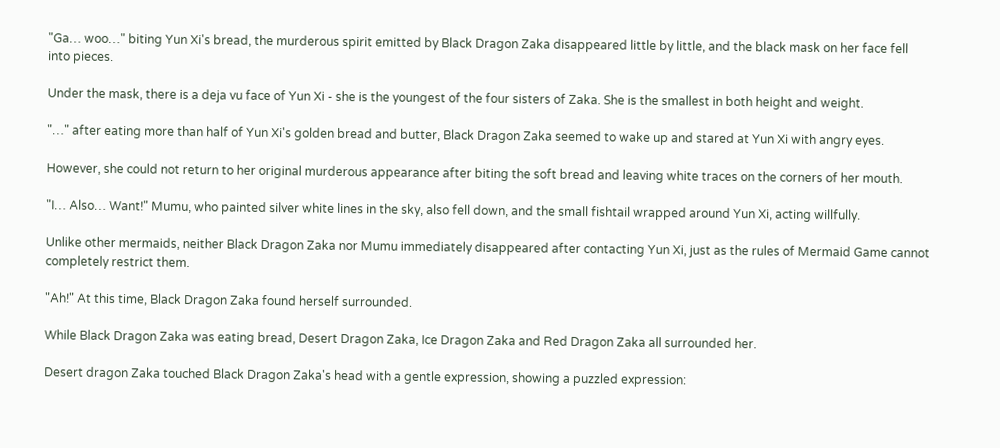"Ga… woo…" biting Yun Xi's bread, the murderous spirit emitted by Black Dragon Zaka disappeared little by little, and the black mask on her face fell into pieces.

Under the mask, there is a deja vu face of Yun Xi - she is the youngest of the four sisters of Zaka. She is the smallest in both height and weight.

"…" after eating more than half of Yun Xi's golden bread and butter, Black Dragon Zaka seemed to wake up and stared at Yun Xi with angry eyes.

However, she could not return to her original murderous appearance after biting the soft bread and leaving white traces on the corners of her mouth.

"I… Also… Want!" Mumu, who painted silver white lines in the sky, also fell down, and the small fishtail wrapped around Yun Xi, acting willfully.

Unlike other mermaids, neither Black Dragon Zaka nor Mumu immediately disappeared after contacting Yun Xi, just as the rules of Mermaid Game cannot completely restrict them.

"Ah!" At this time, Black Dragon Zaka found herself surrounded.

While Black Dragon Zaka was eating bread, Desert Dragon Zaka, Ice Dragon Zaka and Red Dragon Zaka all surrounded her.

Desert dragon Zaka touched Black Dragon Zaka's head with a gentle expression, showing a puzzled expression: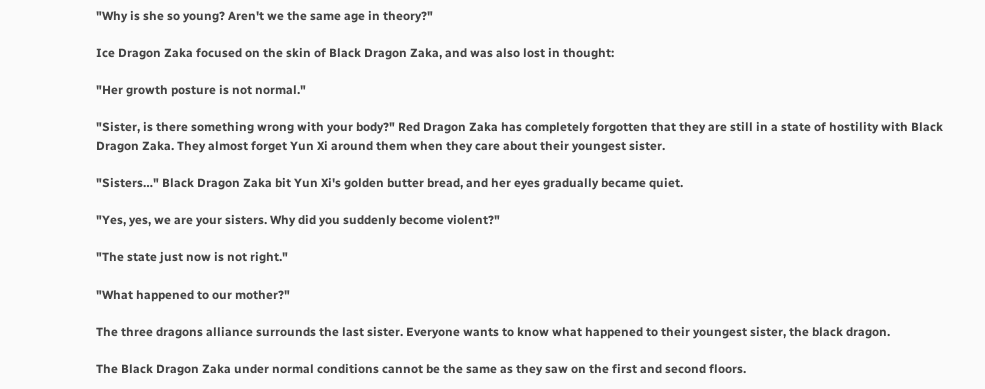"Why is she so young? Aren't we the same age in theory?"

Ice Dragon Zaka focused on the skin of Black Dragon Zaka, and was also lost in thought:

"Her growth posture is not normal."

"Sister, is there something wrong with your body?" Red Dragon Zaka has completely forgotten that they are still in a state of hostility with Black Dragon Zaka. They almost forget Yun Xi around them when they care about their youngest sister.

"Sisters…" Black Dragon Zaka bit Yun Xi's golden butter bread, and her eyes gradually became quiet.

"Yes, yes, we are your sisters. Why did you suddenly become violent?"

"The state just now is not right."

"What happened to our mother?"

The three dragons alliance surrounds the last sister. Everyone wants to know what happened to their youngest sister, the black dragon.

The Black Dragon Zaka under normal conditions cannot be the same as they saw on the first and second floors.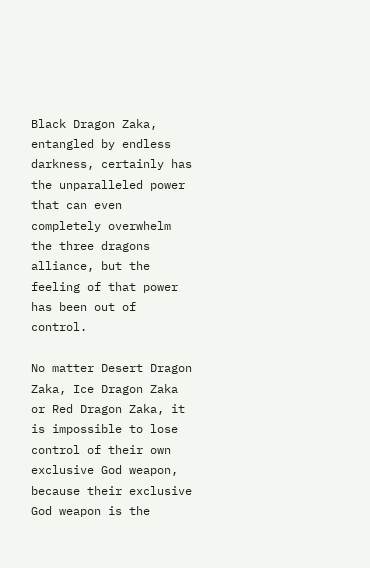Black Dragon Zaka, entangled by endless darkness, certainly has the unparalleled power that can even completely overwhelm the three dragons alliance, but the feeling of that power has been out of control.

No matter Desert Dragon Zaka, Ice Dragon Zaka or Red Dragon Zaka, it is impossible to lose control of their own exclusive God weapon, because their exclusive God weapon is the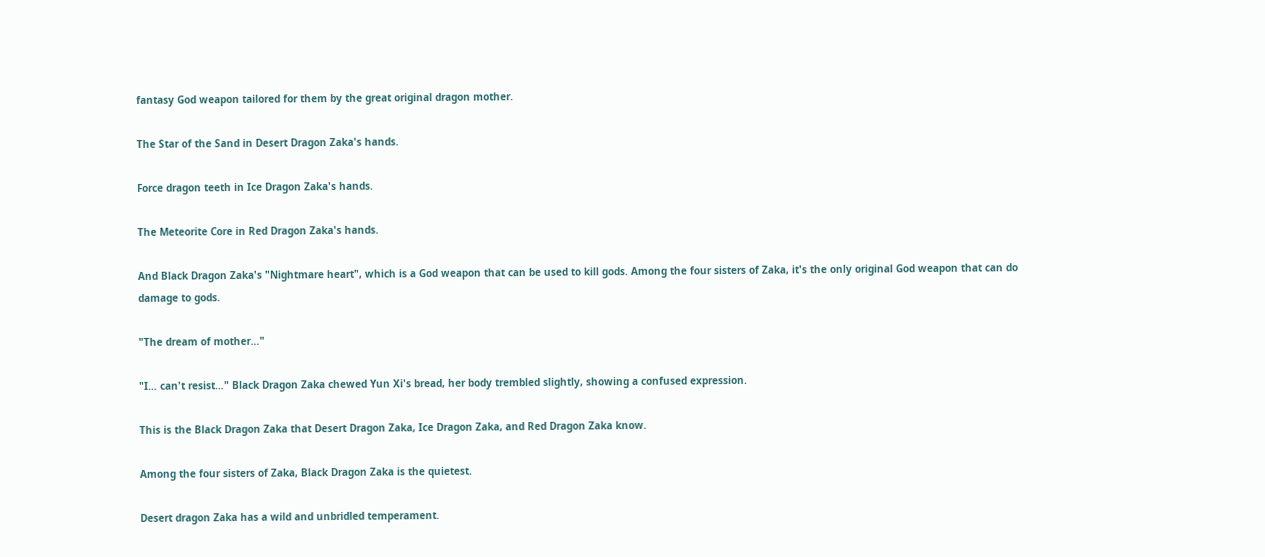fantasy God weapon tailored for them by the great original dragon mother.

The Star of the Sand in Desert Dragon Zaka's hands.

Force dragon teeth in Ice Dragon Zaka's hands.

The Meteorite Core in Red Dragon Zaka's hands.

And Black Dragon Zaka's "Nightmare heart", which is a God weapon that can be used to kill gods. Among the four sisters of Zaka, it's the only original God weapon that can do damage to gods.

"The dream of mother…"

"I… can't resist…" Black Dragon Zaka chewed Yun Xi's bread, her body trembled slightly, showing a confused expression.

This is the Black Dragon Zaka that Desert Dragon Zaka, Ice Dragon Zaka, and Red Dragon Zaka know.

Among the four sisters of Zaka, Black Dragon Zaka is the quietest.

Desert dragon Zaka has a wild and unbridled temperament.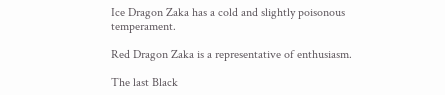Ice Dragon Zaka has a cold and slightly poisonous temperament.

Red Dragon Zaka is a representative of enthusiasm.

The last Black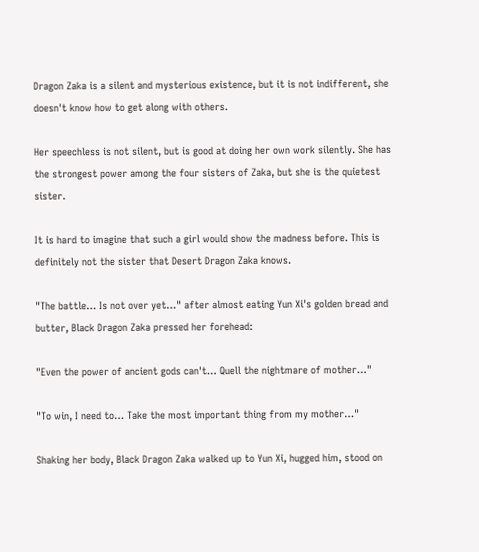Dragon Zaka is a silent and mysterious existence, but it is not indifferent, she doesn't know how to get along with others.

Her speechless is not silent, but is good at doing her own work silently. She has the strongest power among the four sisters of Zaka, but she is the quietest sister.

It is hard to imagine that such a girl would show the madness before. This is definitely not the sister that Desert Dragon Zaka knows.

"The battle… Is not over yet…" after almost eating Yun Xi's golden bread and butter, Black Dragon Zaka pressed her forehead:

"Even the power of ancient gods can't… Quell the nightmare of mother…"

"To win, I need to… Take the most important thing from my mother…"

Shaking her body, Black Dragon Zaka walked up to Yun Xi, hugged him, stood on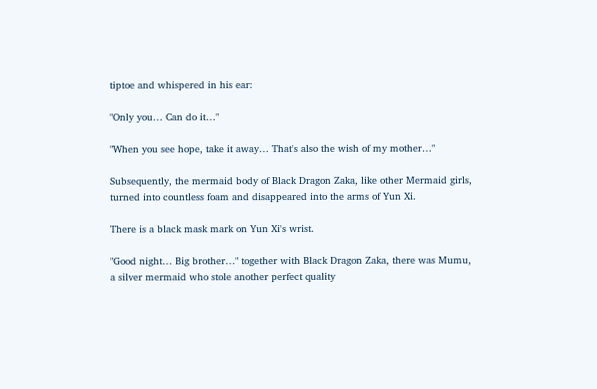tiptoe and whispered in his ear:

"Only you… Can do it…"

"When you see hope, take it away… That's also the wish of my mother…"

Subsequently, the mermaid body of Black Dragon Zaka, like other Mermaid girls, turned into countless foam and disappeared into the arms of Yun Xi.

There is a black mask mark on Yun Xi's wrist.

"Good night… Big brother…" together with Black Dragon Zaka, there was Mumu, a silver mermaid who stole another perfect quality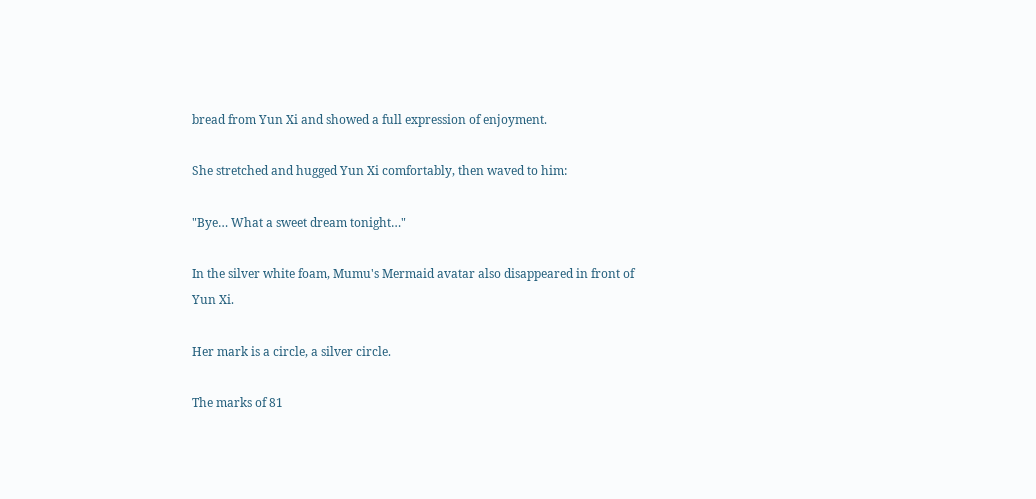bread from Yun Xi and showed a full expression of enjoyment.

She stretched and hugged Yun Xi comfortably, then waved to him:

"Bye… What a sweet dream tonight…"

In the silver white foam, Mumu's Mermaid avatar also disappeared in front of Yun Xi.

Her mark is a circle, a silver circle.

The marks of 81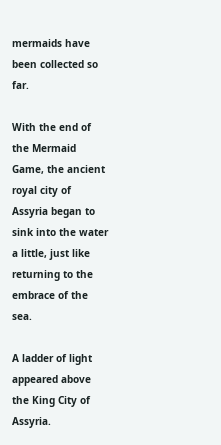mermaids have been collected so far.

With the end of the Mermaid Game, the ancient royal city of Assyria began to sink into the water a little, just like returning to the embrace of the sea.

A ladder of light appeared above the King City of Assyria.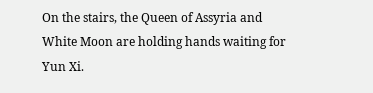On the stairs, the Queen of Assyria and White Moon are holding hands waiting for Yun Xi.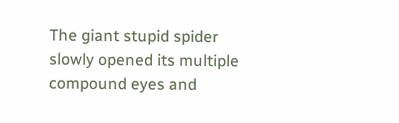The giant stupid spider slowly opened its multiple compound eyes and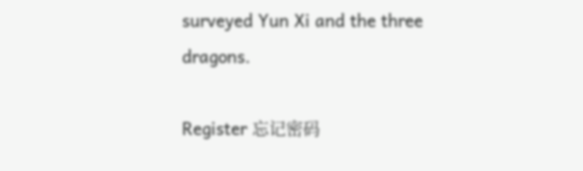surveyed Yun Xi and the three dragons.

Register 忘记密码